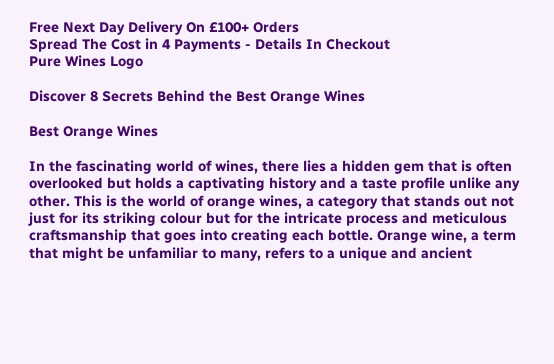Free Next Day Delivery On £100+ Orders
Spread The Cost in 4 Payments - Details In Checkout
Pure Wines Logo

Discover 8 Secrets Behind the Best Orange Wines

Best Orange Wines

In the fascinating world of wines, there lies a hidden gem that is often overlooked but holds a captivating history and a taste profile unlike any other. This is the world of orange wines, a category that stands out not just for its striking colour but for the intricate process and meticulous craftsmanship that goes into creating each bottle. Orange wine, a term that might be unfamiliar to many, refers to a unique and ancient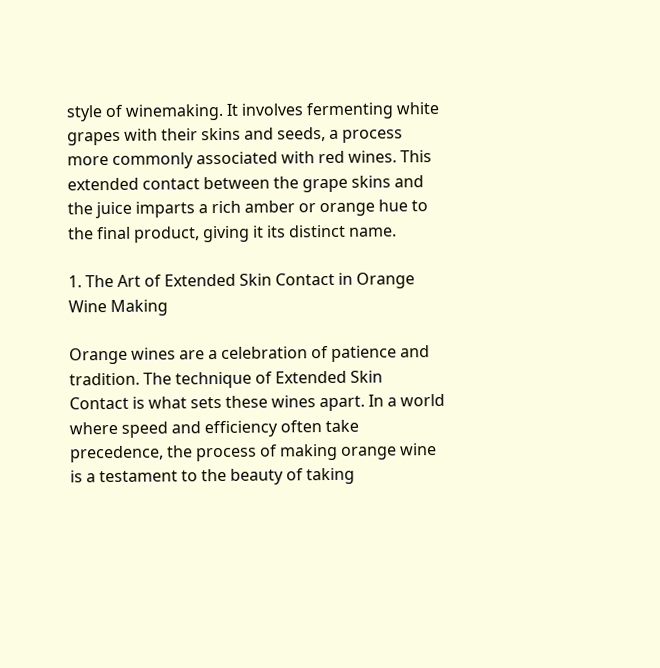style of winemaking. It involves fermenting white grapes with their skins and seeds, a process more commonly associated with red wines. This extended contact between the grape skins and the juice imparts a rich amber or orange hue to the final product, giving it its distinct name.

1. The Art of Extended Skin Contact in Orange Wine Making

Orange wines are a celebration of patience and tradition. The technique of Extended Skin Contact is what sets these wines apart. In a world where speed and efficiency often take precedence, the process of making orange wine is a testament to the beauty of taking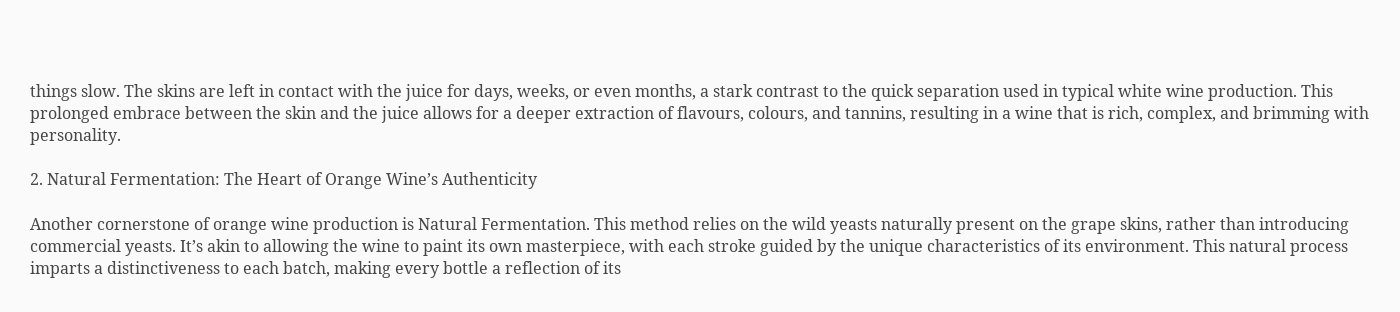things slow. The skins are left in contact with the juice for days, weeks, or even months, a stark contrast to the quick separation used in typical white wine production. This prolonged embrace between the skin and the juice allows for a deeper extraction of flavours, colours, and tannins, resulting in a wine that is rich, complex, and brimming with personality.

2. Natural Fermentation: The Heart of Orange Wine’s Authenticity

Another cornerstone of orange wine production is Natural Fermentation. This method relies on the wild yeasts naturally present on the grape skins, rather than introducing commercial yeasts. It’s akin to allowing the wine to paint its own masterpiece, with each stroke guided by the unique characteristics of its environment. This natural process imparts a distinctiveness to each batch, making every bottle a reflection of its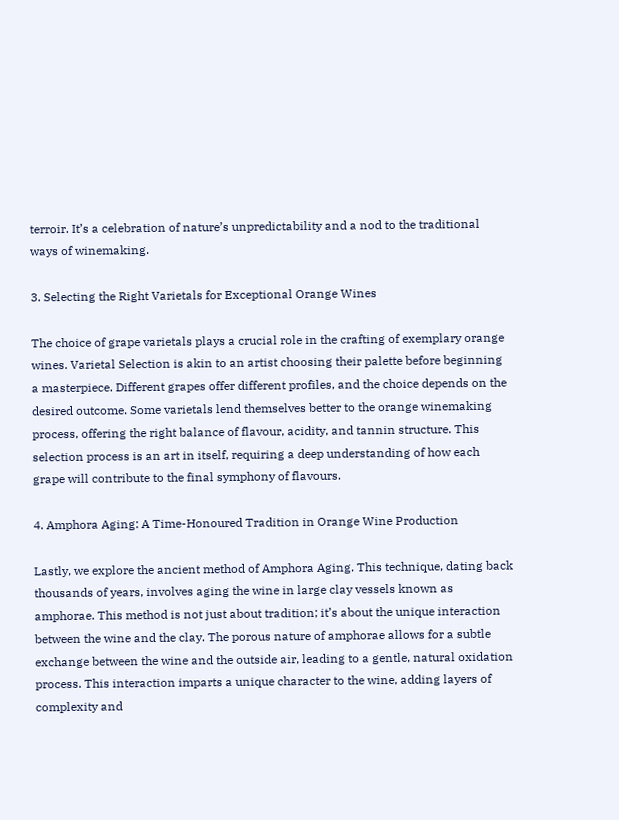terroir. It’s a celebration of nature’s unpredictability and a nod to the traditional ways of winemaking.

3. Selecting the Right Varietals for Exceptional Orange Wines

The choice of grape varietals plays a crucial role in the crafting of exemplary orange wines. Varietal Selection is akin to an artist choosing their palette before beginning a masterpiece. Different grapes offer different profiles, and the choice depends on the desired outcome. Some varietals lend themselves better to the orange winemaking process, offering the right balance of flavour, acidity, and tannin structure. This selection process is an art in itself, requiring a deep understanding of how each grape will contribute to the final symphony of flavours.

4. Amphora Aging: A Time-Honoured Tradition in Orange Wine Production

Lastly, we explore the ancient method of Amphora Aging. This technique, dating back thousands of years, involves aging the wine in large clay vessels known as amphorae. This method is not just about tradition; it’s about the unique interaction between the wine and the clay. The porous nature of amphorae allows for a subtle exchange between the wine and the outside air, leading to a gentle, natural oxidation process. This interaction imparts a unique character to the wine, adding layers of complexity and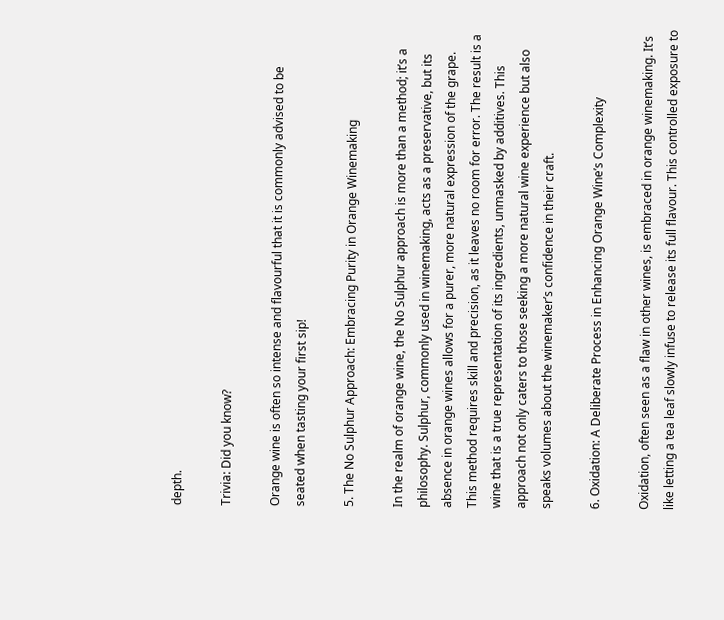depth.

Trivia: Did you know?

Orange wine is often so intense and flavourful that it is commonly advised to be seated when tasting your first sip!

5. The No Sulphur Approach: Embracing Purity in Orange Winemaking

In the realm of orange wine, the No Sulphur approach is more than a method; it’s a philosophy. Sulphur, commonly used in winemaking, acts as a preservative, but its absence in orange wines allows for a purer, more natural expression of the grape. This method requires skill and precision, as it leaves no room for error. The result is a wine that is a true representation of its ingredients, unmasked by additives. This approach not only caters to those seeking a more natural wine experience but also speaks volumes about the winemaker’s confidence in their craft.

6. Oxidation: A Deliberate Process in Enhancing Orange Wine’s Complexity

Oxidation, often seen as a flaw in other wines, is embraced in orange winemaking. It’s like letting a tea leaf slowly infuse to release its full flavour. This controlled exposure to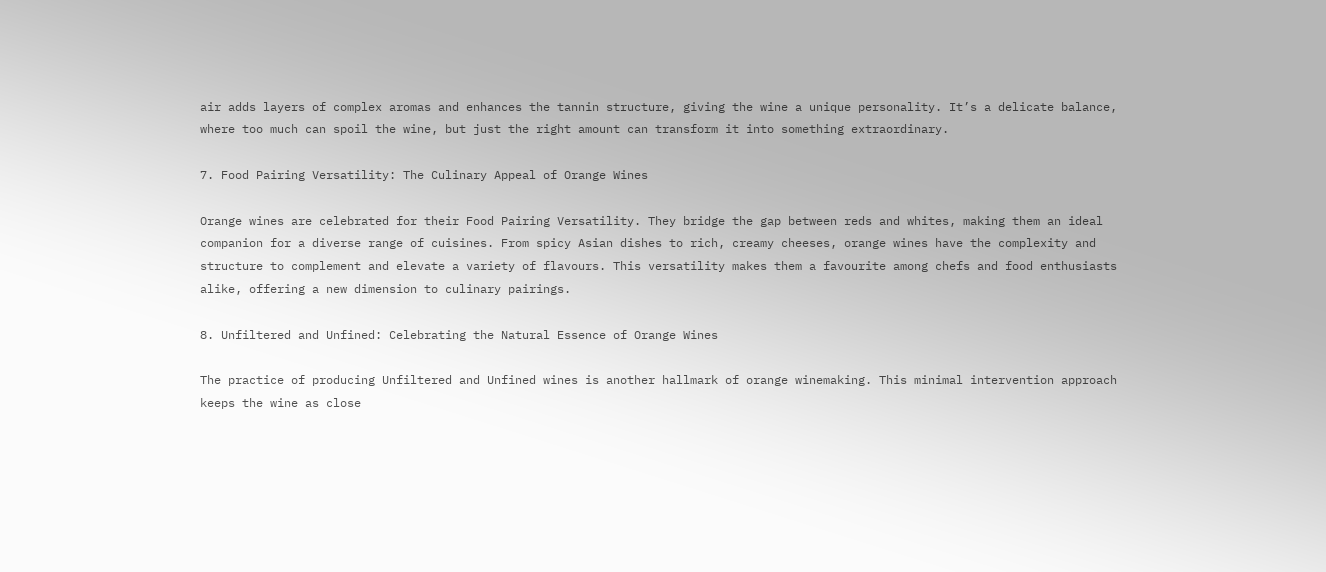air adds layers of complex aromas and enhances the tannin structure, giving the wine a unique personality. It’s a delicate balance, where too much can spoil the wine, but just the right amount can transform it into something extraordinary.

7. Food Pairing Versatility: The Culinary Appeal of Orange Wines

Orange wines are celebrated for their Food Pairing Versatility. They bridge the gap between reds and whites, making them an ideal companion for a diverse range of cuisines. From spicy Asian dishes to rich, creamy cheeses, orange wines have the complexity and structure to complement and elevate a variety of flavours. This versatility makes them a favourite among chefs and food enthusiasts alike, offering a new dimension to culinary pairings.

8. Unfiltered and Unfined: Celebrating the Natural Essence of Orange Wines

The practice of producing Unfiltered and Unfined wines is another hallmark of orange winemaking. This minimal intervention approach keeps the wine as close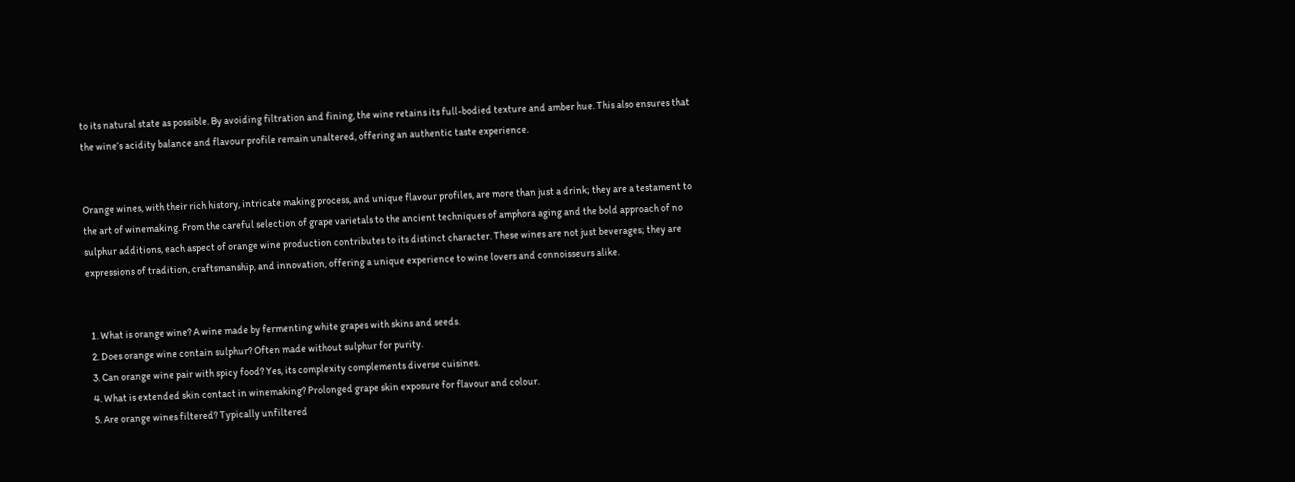to its natural state as possible. By avoiding filtration and fining, the wine retains its full-bodied texture and amber hue. This also ensures that the wine’s acidity balance and flavour profile remain unaltered, offering an authentic taste experience.


Orange wines, with their rich history, intricate making process, and unique flavour profiles, are more than just a drink; they are a testament to the art of winemaking. From the careful selection of grape varietals to the ancient techniques of amphora aging and the bold approach of no sulphur additions, each aspect of orange wine production contributes to its distinct character. These wines are not just beverages; they are expressions of tradition, craftsmanship, and innovation, offering a unique experience to wine lovers and connoisseurs alike.


  1. What is orange wine? A wine made by fermenting white grapes with skins and seeds.
  2. Does orange wine contain sulphur? Often made without sulphur for purity.
  3. Can orange wine pair with spicy food? Yes, its complexity complements diverse cuisines.
  4. What is extended skin contact in winemaking? Prolonged grape skin exposure for flavour and colour.
  5. Are orange wines filtered? Typically unfiltered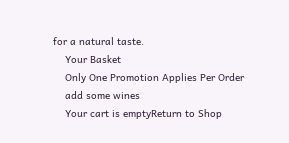for a natural taste.
    Your Basket
    Only One Promotion Applies Per Order
    add some wines
    Your cart is emptyReturn to Shop